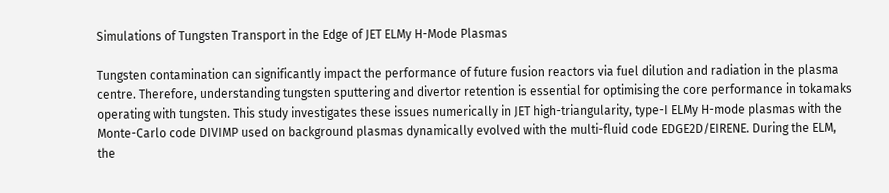Simulations of Tungsten Transport in the Edge of JET ELMy H-Mode Plasmas

Tungsten contamination can significantly impact the performance of future fusion reactors via fuel dilution and radiation in the plasma centre. Therefore, understanding tungsten sputtering and divertor retention is essential for optimising the core performance in tokamaks operating with tungsten. This study investigates these issues numerically in JET high-triangularity, type-I ELMy H-mode plasmas with the Monte-Carlo code DIVIMP used on background plasmas dynamically evolved with the multi-fluid code EDGE2D/EIRENE. During the ELM, the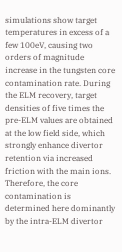simulations show target temperatures in excess of a few 100eV, causing two orders of magnitude increase in the tungsten core contamination rate. During the ELM recovery, target densities of five times the pre-ELM values are obtained at the low field side, which strongly enhance divertor retention via increased friction with the main ions. Therefore, the core contamination is determined here dominantly by the intra-ELM divertor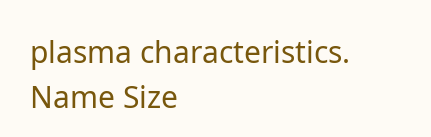plasma characteristics.
Name Size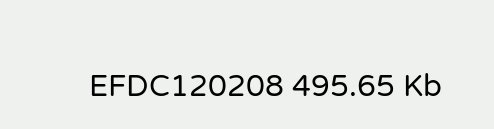EFDC120208 495.65 Kb